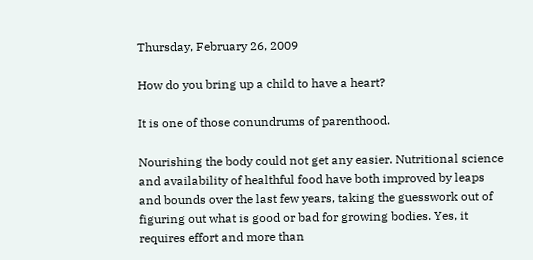Thursday, February 26, 2009

How do you bring up a child to have a heart?

It is one of those conundrums of parenthood.

Nourishing the body could not get any easier. Nutritional science and availability of healthful food have both improved by leaps and bounds over the last few years, taking the guesswork out of figuring out what is good or bad for growing bodies. Yes, it requires effort and more than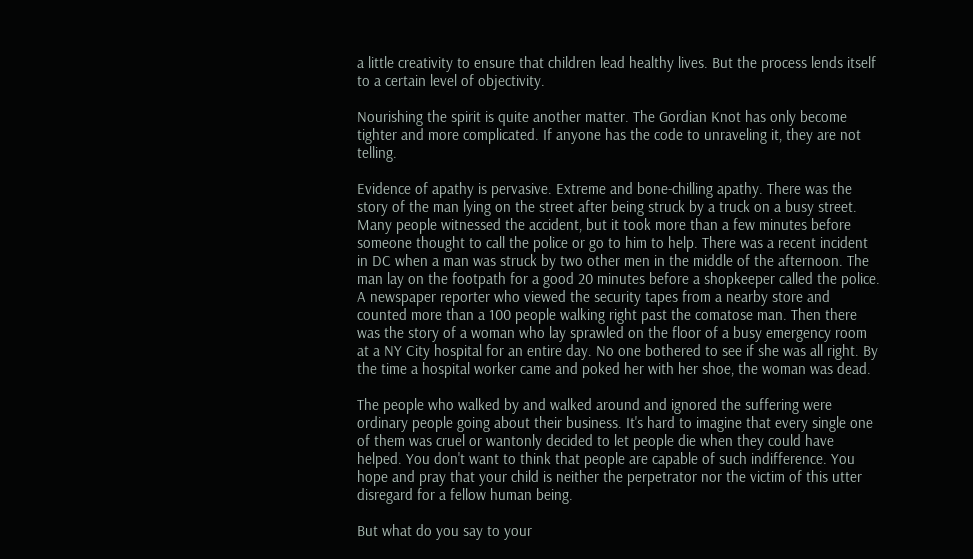a little creativity to ensure that children lead healthy lives. But the process lends itself to a certain level of objectivity.

Nourishing the spirit is quite another matter. The Gordian Knot has only become tighter and more complicated. If anyone has the code to unraveling it, they are not telling.

Evidence of apathy is pervasive. Extreme and bone-chilling apathy. There was the story of the man lying on the street after being struck by a truck on a busy street. Many people witnessed the accident, but it took more than a few minutes before someone thought to call the police or go to him to help. There was a recent incident in DC when a man was struck by two other men in the middle of the afternoon. The man lay on the footpath for a good 20 minutes before a shopkeeper called the police. A newspaper reporter who viewed the security tapes from a nearby store and counted more than a 100 people walking right past the comatose man. Then there was the story of a woman who lay sprawled on the floor of a busy emergency room at a NY City hospital for an entire day. No one bothered to see if she was all right. By the time a hospital worker came and poked her with her shoe, the woman was dead.

The people who walked by and walked around and ignored the suffering were ordinary people going about their business. It's hard to imagine that every single one of them was cruel or wantonly decided to let people die when they could have helped. You don't want to think that people are capable of such indifference. You hope and pray that your child is neither the perpetrator nor the victim of this utter disregard for a fellow human being.

But what do you say to your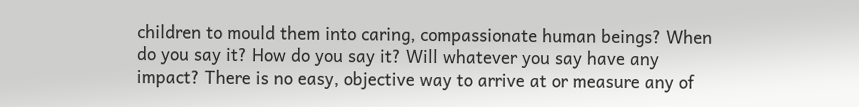children to mould them into caring, compassionate human beings? When do you say it? How do you say it? Will whatever you say have any impact? There is no easy, objective way to arrive at or measure any of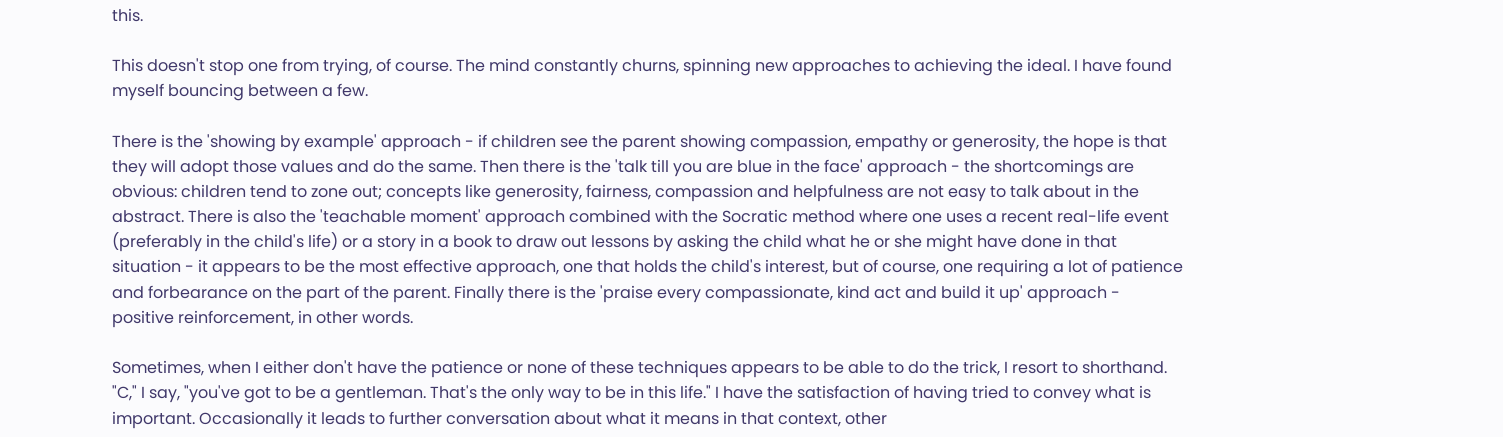this.

This doesn't stop one from trying, of course. The mind constantly churns, spinning new approaches to achieving the ideal. I have found myself bouncing between a few.

There is the 'showing by example' approach - if children see the parent showing compassion, empathy or generosity, the hope is that they will adopt those values and do the same. Then there is the 'talk till you are blue in the face' approach - the shortcomings are obvious: children tend to zone out; concepts like generosity, fairness, compassion and helpfulness are not easy to talk about in the abstract. There is also the 'teachable moment' approach combined with the Socratic method where one uses a recent real-life event (preferably in the child's life) or a story in a book to draw out lessons by asking the child what he or she might have done in that situation - it appears to be the most effective approach, one that holds the child's interest, but of course, one requiring a lot of patience and forbearance on the part of the parent. Finally there is the 'praise every compassionate, kind act and build it up' approach - positive reinforcement, in other words.

Sometimes, when I either don't have the patience or none of these techniques appears to be able to do the trick, I resort to shorthand. "C," I say, "you've got to be a gentleman. That's the only way to be in this life." I have the satisfaction of having tried to convey what is important. Occasionally it leads to further conversation about what it means in that context, other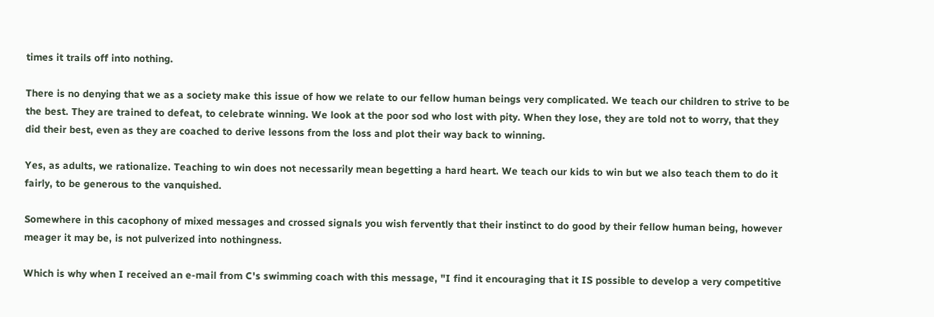times it trails off into nothing.

There is no denying that we as a society make this issue of how we relate to our fellow human beings very complicated. We teach our children to strive to be the best. They are trained to defeat, to celebrate winning. We look at the poor sod who lost with pity. When they lose, they are told not to worry, that they did their best, even as they are coached to derive lessons from the loss and plot their way back to winning.

Yes, as adults, we rationalize. Teaching to win does not necessarily mean begetting a hard heart. We teach our kids to win but we also teach them to do it fairly, to be generous to the vanquished.

Somewhere in this cacophony of mixed messages and crossed signals you wish fervently that their instinct to do good by their fellow human being, however meager it may be, is not pulverized into nothingness.

Which is why when I received an e-mail from C's swimming coach with this message, "I find it encouraging that it IS possible to develop a very competitive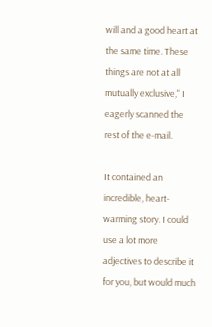will and a good heart at the same time. These things are not at all mutually exclusive," I eagerly scanned the rest of the e-mail.

It contained an incredible, heart-warming story. I could use a lot more adjectives to describe it for you, but would much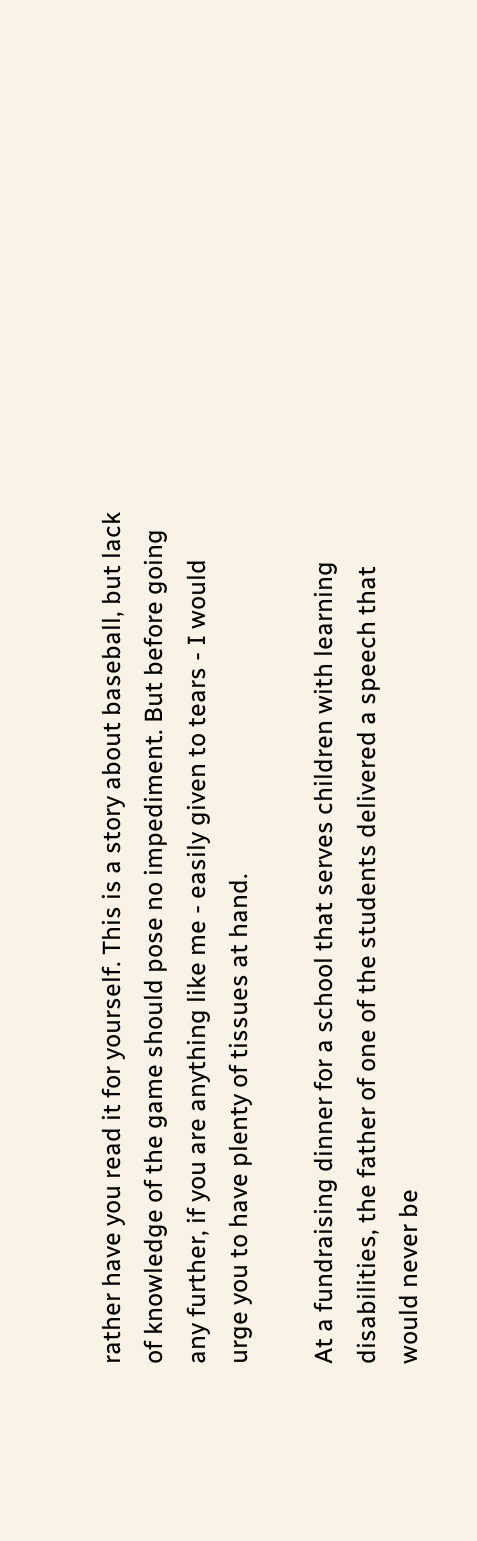rather have you read it for yourself. This is a story about baseball, but lack of knowledge of the game should pose no impediment. But before going any further, if you are anything like me - easily given to tears - I would urge you to have plenty of tissues at hand.

At a fundraising dinner for a school that serves children with learning disabilities, the father of one of the students delivered a speech that would never be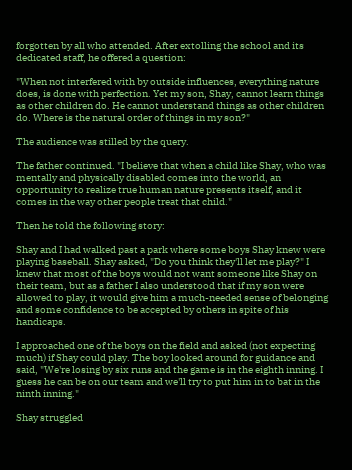forgotten by all who attended. After extolling the school and its dedicated staff, he offered a question:

"When not interfered with by outside influences, everything nature does, is done with perfection. Yet my son, Shay, cannot learn things as other children do. He cannot understand things as other children do. Where is the natural order of things in my son?"

The audience was stilled by the query.

The father continued. "I believe that when a child like Shay, who was mentally and physically disabled comes into the world, an opportunity to realize true human nature presents itself, and it comes in the way other people treat that child."

Then he told the following story:

Shay and I had walked past a park where some boys Shay knew were playing baseball. Shay asked, "Do you think they'll let me play?" I knew that most of the boys would not want someone like Shay on their team, but as a father I also understood that if my son were allowed to play, it would give him a much-needed sense of belonging and some confidence to be accepted by others in spite of his handicaps.

I approached one of the boys on the field and asked (not expecting much) if Shay could play. The boy looked around for guidance and said, "We're losing by six runs and the game is in the eighth inning. I guess he can be on our team and we'll try to put him in to bat in the ninth inning."

Shay struggled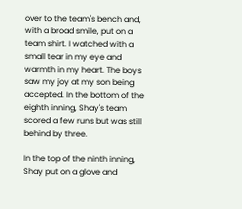over to the team's bench and, with a broad smile, put on a team shirt. I watched with a small tear in my eye and warmth in my heart. The boys saw my joy at my son being accepted. In the bottom of the eighth inning, Shay's team scored a few runs but was still behind by three.

In the top of the ninth inning, Shay put on a glove and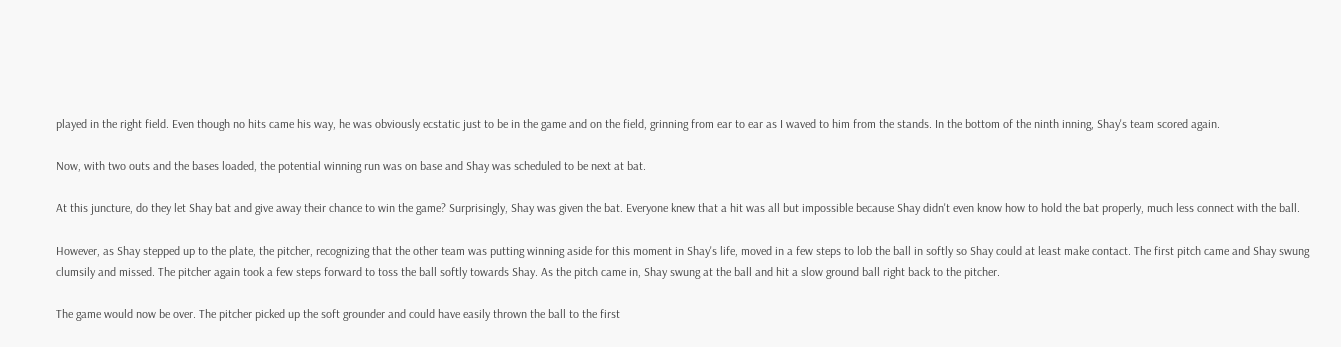played in the right field. Even though no hits came his way, he was obviously ecstatic just to be in the game and on the field, grinning from ear to ear as I waved to him from the stands. In the bottom of the ninth inning, Shay's team scored again.

Now, with two outs and the bases loaded, the potential winning run was on base and Shay was scheduled to be next at bat.

At this juncture, do they let Shay bat and give away their chance to win the game? Surprisingly, Shay was given the bat. Everyone knew that a hit was all but impossible because Shay didn't even know how to hold the bat properly, much less connect with the ball.

However, as Shay stepped up to the plate, the pitcher, recognizing that the other team was putting winning aside for this moment in Shay's life, moved in a few steps to lob the ball in softly so Shay could at least make contact. The first pitch came and Shay swung clumsily and missed. The pitcher again took a few steps forward to toss the ball softly towards Shay. As the pitch came in, Shay swung at the ball and hit a slow ground ball right back to the pitcher.

The game would now be over. The pitcher picked up the soft grounder and could have easily thrown the ball to the first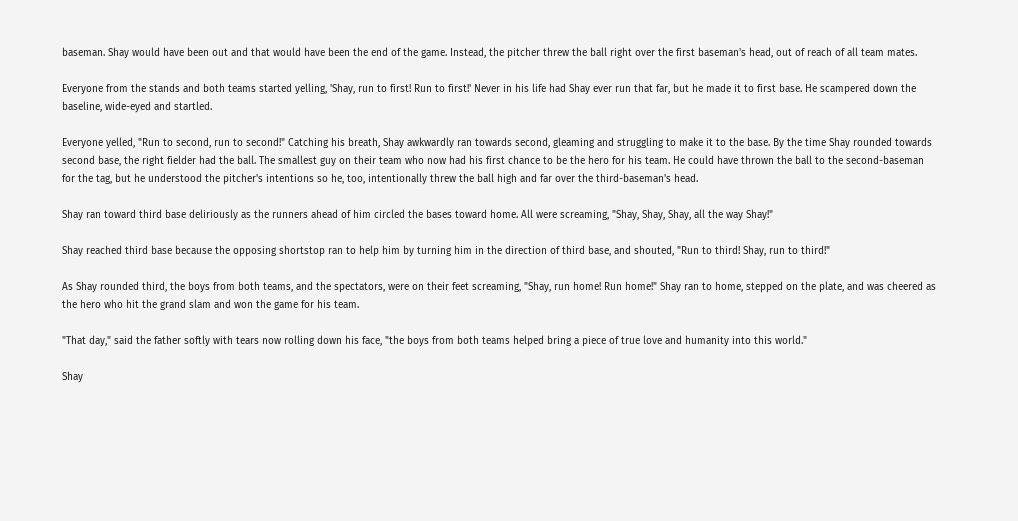baseman. Shay would have been out and that would have been the end of the game. Instead, the pitcher threw the ball right over the first baseman's head, out of reach of all team mates.

Everyone from the stands and both teams started yelling, 'Shay, run to first! Run to first!' Never in his life had Shay ever run that far, but he made it to first base. He scampered down the baseline, wide-eyed and startled.

Everyone yelled, "Run to second, run to second!" Catching his breath, Shay awkwardly ran towards second, gleaming and struggling to make it to the base. By the time Shay rounded towards second base, the right fielder had the ball. The smallest guy on their team who now had his first chance to be the hero for his team. He could have thrown the ball to the second-baseman for the tag, but he understood the pitcher's intentions so he, too, intentionally threw the ball high and far over the third-baseman's head.

Shay ran toward third base deliriously as the runners ahead of him circled the bases toward home. All were screaming, "Shay, Shay, Shay, all the way Shay!"

Shay reached third base because the opposing shortstop ran to help him by turning him in the direction of third base, and shouted, "Run to third! Shay, run to third!"

As Shay rounded third, the boys from both teams, and the spectators, were on their feet screaming, "Shay, run home! Run home!" Shay ran to home, stepped on the plate, and was cheered as the hero who hit the grand slam and won the game for his team.

"That day," said the father softly with tears now rolling down his face, "the boys from both teams helped bring a piece of true love and humanity into this world."

Shay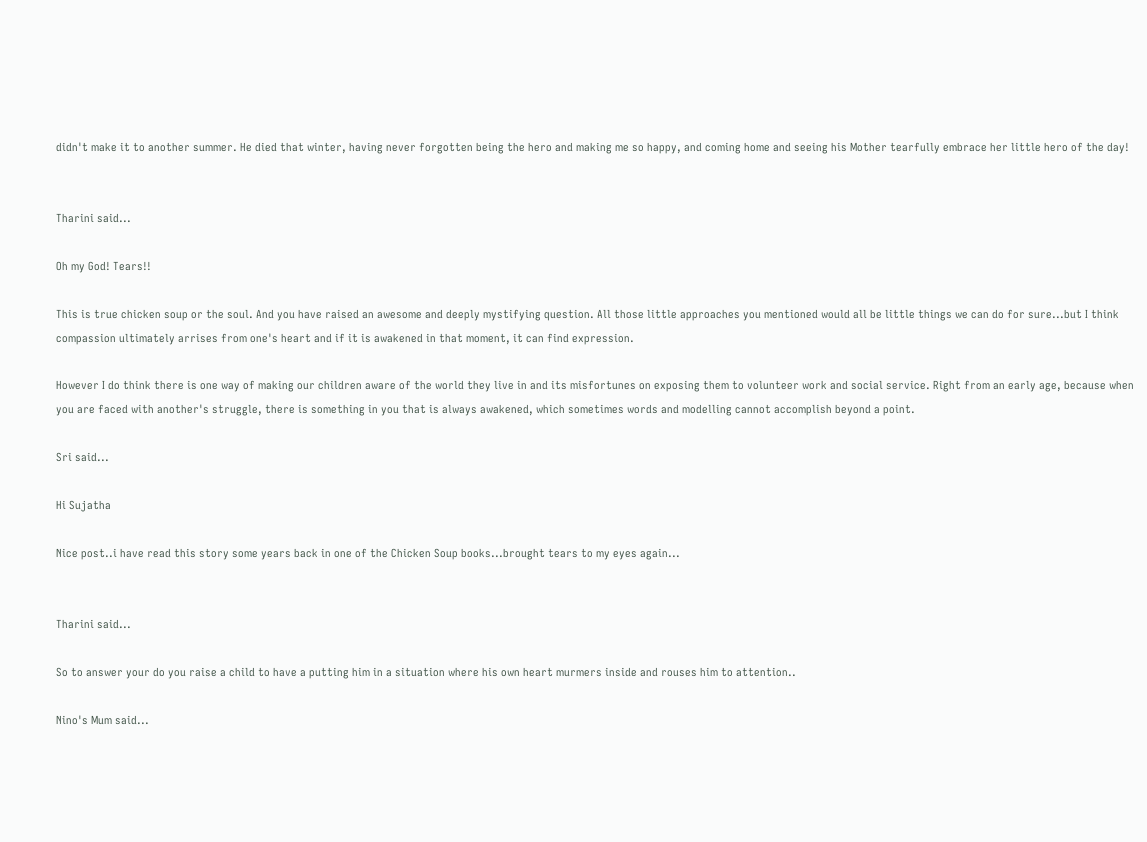didn't make it to another summer. He died that winter, having never forgotten being the hero and making me so happy, and coming home and seeing his Mother tearfully embrace her little hero of the day!


Tharini said...

Oh my God! Tears!!

This is true chicken soup or the soul. And you have raised an awesome and deeply mystifying question. All those little approaches you mentioned would all be little things we can do for sure...but I think compassion ultimately arrises from one's heart and if it is awakened in that moment, it can find expression.

However I do think there is one way of making our children aware of the world they live in and its misfortunes on exposing them to volunteer work and social service. Right from an early age, because when you are faced with another's struggle, there is something in you that is always awakened, which sometimes words and modelling cannot accomplish beyond a point.

Sri said...

Hi Sujatha

Nice post..i have read this story some years back in one of the Chicken Soup books...brought tears to my eyes again...


Tharini said...

So to answer your do you raise a child to have a putting him in a situation where his own heart murmers inside and rouses him to attention..

Nino's Mum said...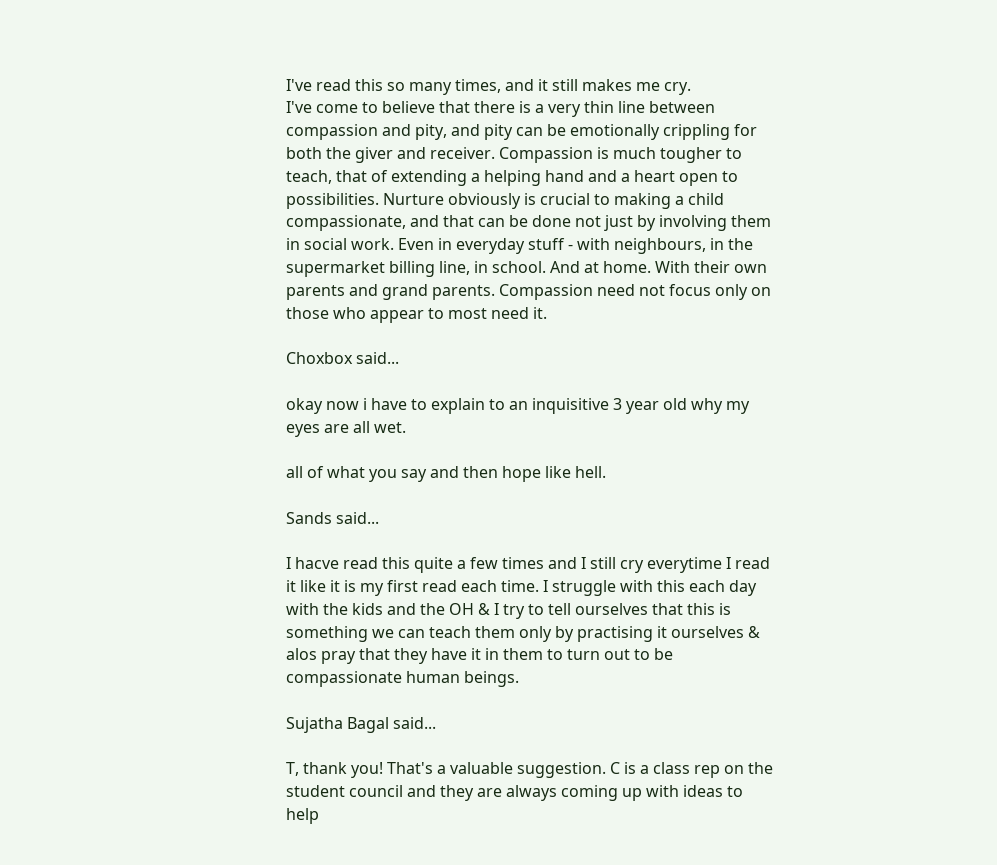I've read this so many times, and it still makes me cry.
I've come to believe that there is a very thin line between compassion and pity, and pity can be emotionally crippling for both the giver and receiver. Compassion is much tougher to teach, that of extending a helping hand and a heart open to possibilities. Nurture obviously is crucial to making a child compassionate, and that can be done not just by involving them in social work. Even in everyday stuff - with neighbours, in the supermarket billing line, in school. And at home. With their own parents and grand parents. Compassion need not focus only on those who appear to most need it.

Choxbox said...

okay now i have to explain to an inquisitive 3 year old why my eyes are all wet.

all of what you say and then hope like hell.

Sands said...

I hacve read this quite a few times and I still cry everytime I read it like it is my first read each time. I struggle with this each day with the kids and the OH & I try to tell ourselves that this is something we can teach them only by practising it ourselves & alos pray that they have it in them to turn out to be compassionate human beings.

Sujatha Bagal said...

T, thank you! That's a valuable suggestion. C is a class rep on the student council and they are always coming up with ideas to help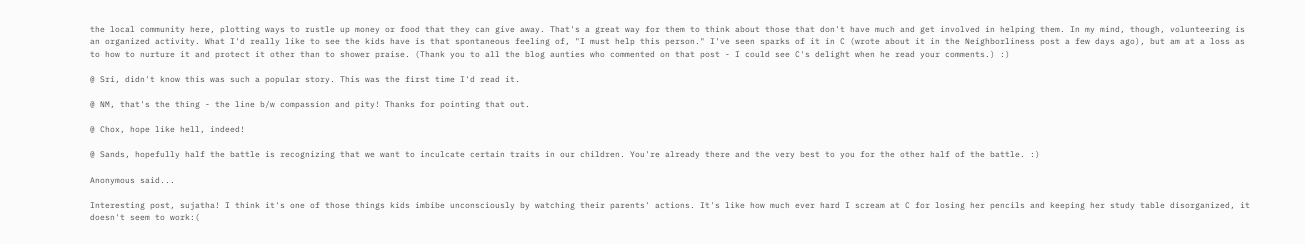the local community here, plotting ways to rustle up money or food that they can give away. That's a great way for them to think about those that don't have much and get involved in helping them. In my mind, though, volunteering is an organized activity. What I'd really like to see the kids have is that spontaneous feeling of, "I must help this person." I've seen sparks of it in C (wrote about it in the Neighborliness post a few days ago), but am at a loss as to how to nurture it and protect it other than to shower praise. (Thank you to all the blog aunties who commented on that post - I could see C's delight when he read your comments.) :)

@ Sri, didn't know this was such a popular story. This was the first time I'd read it.

@ NM, that's the thing - the line b/w compassion and pity! Thanks for pointing that out.

@ Chox, hope like hell, indeed!

@ Sands, hopefully half the battle is recognizing that we want to inculcate certain traits in our children. You're already there and the very best to you for the other half of the battle. :)

Anonymous said...

Interesting post, sujatha! I think it's one of those things kids imbibe unconsciously by watching their parents' actions. It's like how much ever hard I scream at C for losing her pencils and keeping her study table disorganized, it doesn't seem to work:(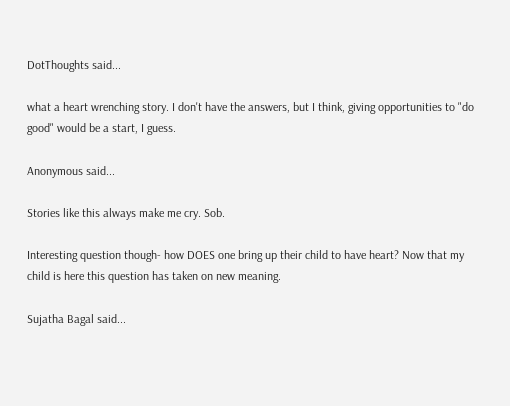DotThoughts said...

what a heart wrenching story. I don't have the answers, but I think, giving opportunities to "do good" would be a start, I guess.

Anonymous said...

Stories like this always make me cry. Sob.

Interesting question though- how DOES one bring up their child to have heart? Now that my child is here this question has taken on new meaning.

Sujatha Bagal said...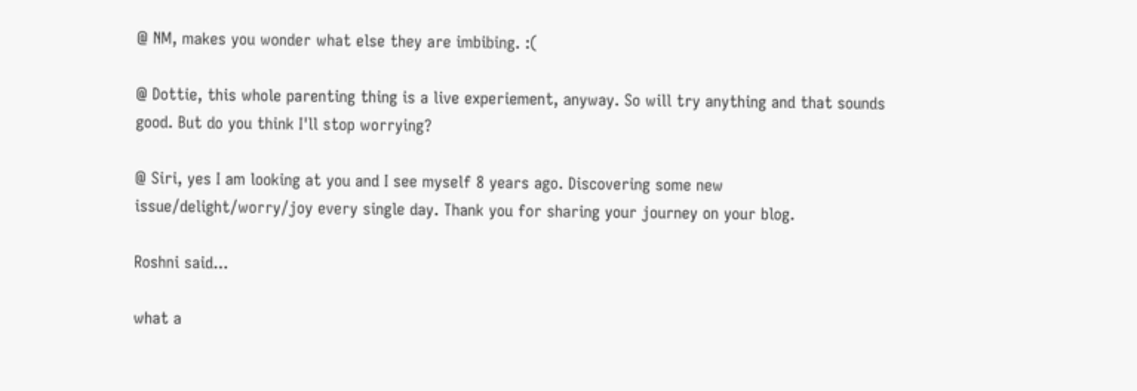@ NM, makes you wonder what else they are imbibing. :(

@ Dottie, this whole parenting thing is a live experiement, anyway. So will try anything and that sounds good. But do you think I'll stop worrying?

@ Siri, yes I am looking at you and I see myself 8 years ago. Discovering some new issue/delight/worry/joy every single day. Thank you for sharing your journey on your blog.

Roshni said...

what a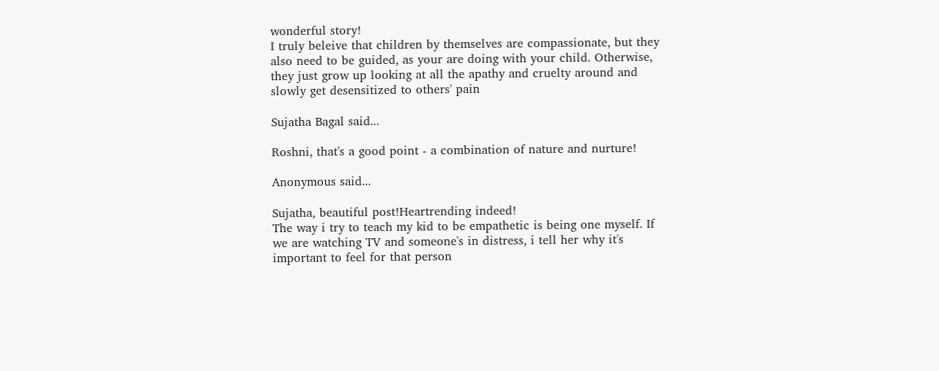wonderful story!
I truly beleive that children by themselves are compassionate, but they also need to be guided, as your are doing with your child. Otherwise, they just grow up looking at all the apathy and cruelty around and slowly get desensitized to others' pain

Sujatha Bagal said...

Roshni, that's a good point - a combination of nature and nurture!

Anonymous said...

Sujatha, beautiful post!Heartrending indeed!
The way i try to teach my kid to be empathetic is being one myself. If we are watching TV and someone's in distress, i tell her why it's important to feel for that person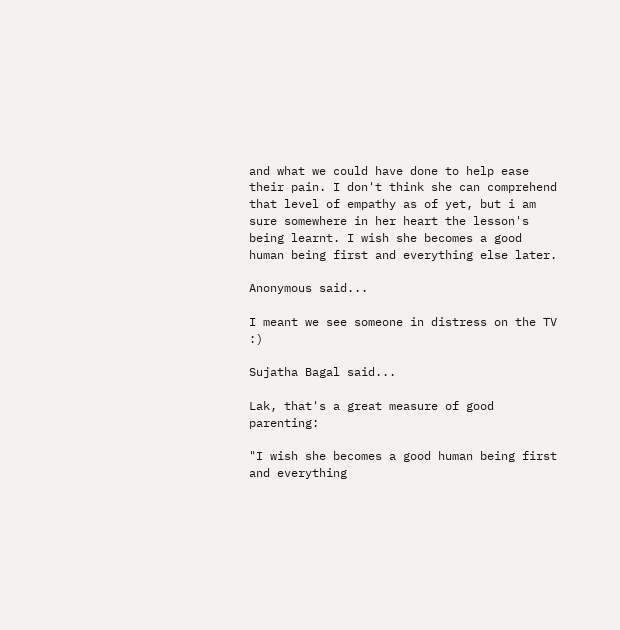and what we could have done to help ease their pain. I don't think she can comprehend that level of empathy as of yet, but i am sure somewhere in her heart the lesson's being learnt. I wish she becomes a good human being first and everything else later.

Anonymous said...

I meant we see someone in distress on the TV :)

Sujatha Bagal said...

Lak, that's a great measure of good parenting:

"I wish she becomes a good human being first and everything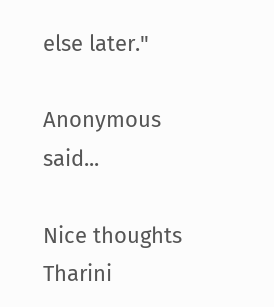else later."

Anonymous said...

Nice thoughts Tharini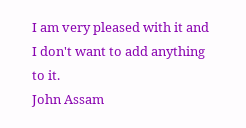I am very pleased with it and I don't want to add anything to it.
John Assam